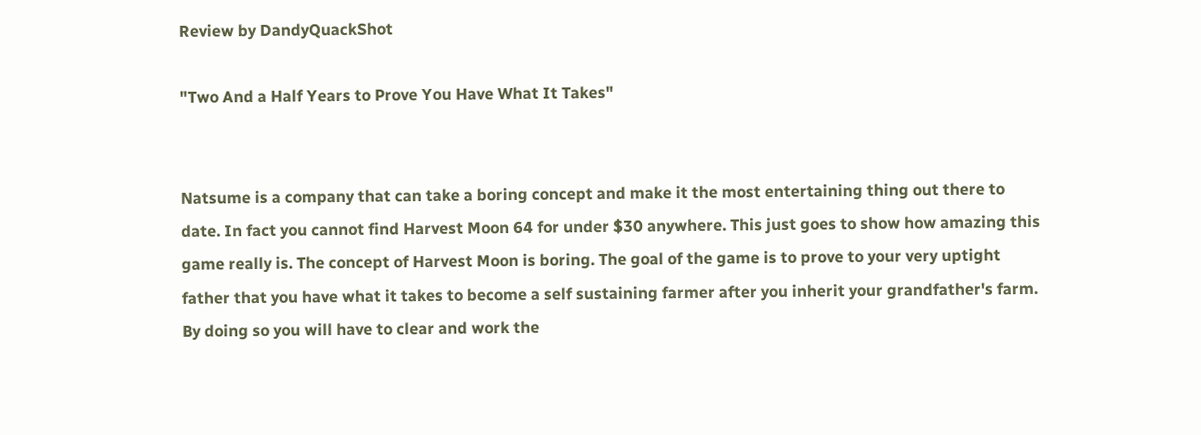Review by DandyQuackShot

"Two And a Half Years to Prove You Have What It Takes"


Natsume is a company that can take a boring concept and make it the most entertaining thing out there to date. In fact you cannot find Harvest Moon 64 for under $30 anywhere. This just goes to show how amazing this game really is. The concept of Harvest Moon is boring. The goal of the game is to prove to your very uptight father that you have what it takes to become a self sustaining farmer after you inherit your grandfather's farm. By doing so you will have to clear and work the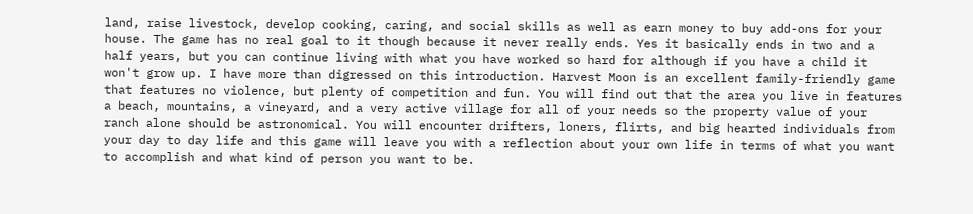land, raise livestock, develop cooking, caring, and social skills as well as earn money to buy add-ons for your house. The game has no real goal to it though because it never really ends. Yes it basically ends in two and a half years, but you can continue living with what you have worked so hard for although if you have a child it won't grow up. I have more than digressed on this introduction. Harvest Moon is an excellent family-friendly game that features no violence, but plenty of competition and fun. You will find out that the area you live in features a beach, mountains, a vineyard, and a very active village for all of your needs so the property value of your ranch alone should be astronomical. You will encounter drifters, loners, flirts, and big hearted individuals from your day to day life and this game will leave you with a reflection about your own life in terms of what you want to accomplish and what kind of person you want to be.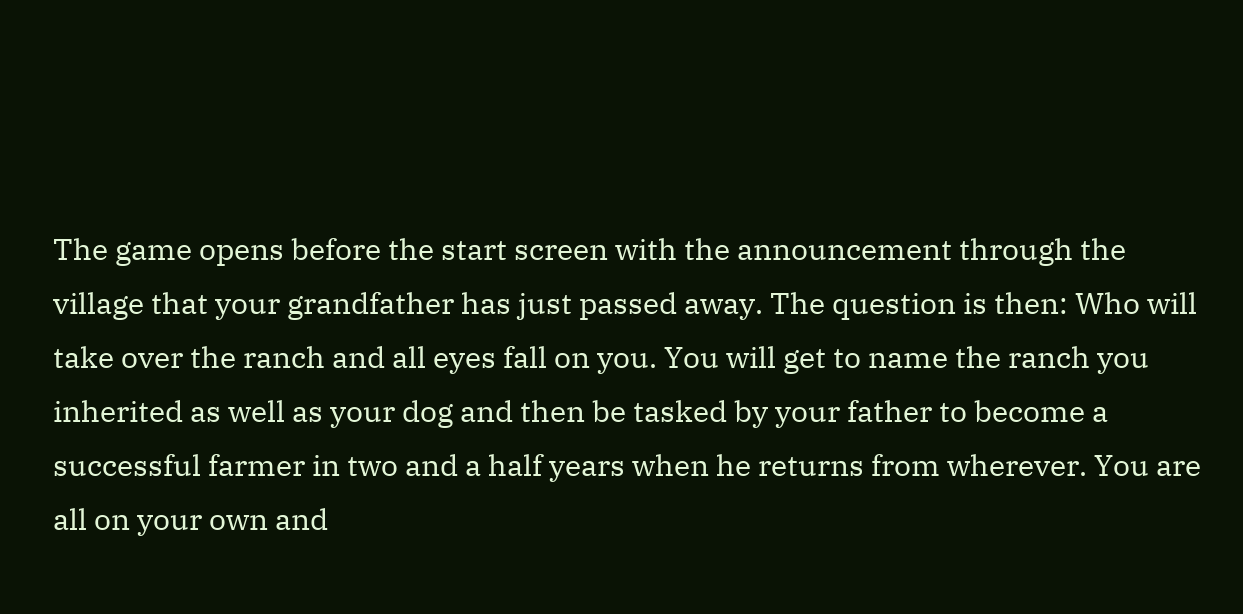The game opens before the start screen with the announcement through the village that your grandfather has just passed away. The question is then: Who will take over the ranch and all eyes fall on you. You will get to name the ranch you inherited as well as your dog and then be tasked by your father to become a successful farmer in two and a half years when he returns from wherever. You are all on your own and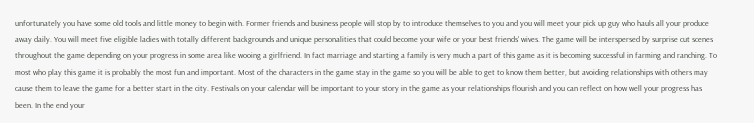unfortunately you have some old tools and little money to begin with. Former friends and business people will stop by to introduce themselves to you and you will meet your pick up guy who hauls all your produce away daily. You will meet five eligible ladies with totally different backgrounds and unique personalities that could become your wife or your best friends' wives. The game will be interspersed by surprise cut scenes throughout the game depending on your progress in some area like wooing a girlfriend. In fact marriage and starting a family is very much a part of this game as it is becoming successful in farming and ranching. To most who play this game it is probably the most fun and important. Most of the characters in the game stay in the game so you will be able to get to know them better, but avoiding relationships with others may cause them to leave the game for a better start in the city. Festivals on your calendar will be important to your story in the game as your relationships flourish and you can reflect on how well your progress has been. In the end your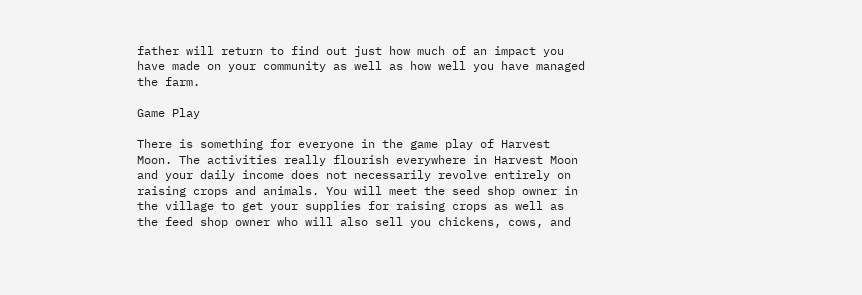father will return to find out just how much of an impact you have made on your community as well as how well you have managed the farm.

Game Play

There is something for everyone in the game play of Harvest Moon. The activities really flourish everywhere in Harvest Moon and your daily income does not necessarily revolve entirely on raising crops and animals. You will meet the seed shop owner in the village to get your supplies for raising crops as well as the feed shop owner who will also sell you chickens, cows, and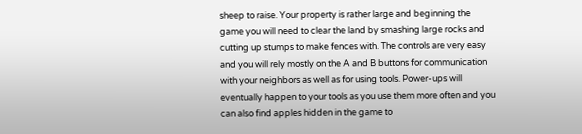sheep to raise. Your property is rather large and beginning the game you will need to clear the land by smashing large rocks and cutting up stumps to make fences with. The controls are very easy and you will rely mostly on the A and B buttons for communication with your neighbors as well as for using tools. Power-ups will eventually happen to your tools as you use them more often and you can also find apples hidden in the game to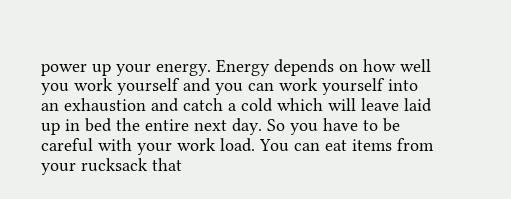power up your energy. Energy depends on how well you work yourself and you can work yourself into an exhaustion and catch a cold which will leave laid up in bed the entire next day. So you have to be careful with your work load. You can eat items from your rucksack that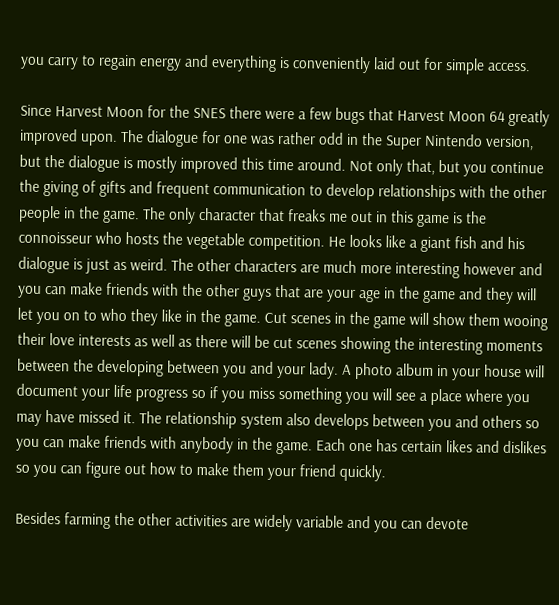you carry to regain energy and everything is conveniently laid out for simple access.

Since Harvest Moon for the SNES there were a few bugs that Harvest Moon 64 greatly improved upon. The dialogue for one was rather odd in the Super Nintendo version, but the dialogue is mostly improved this time around. Not only that, but you continue the giving of gifts and frequent communication to develop relationships with the other people in the game. The only character that freaks me out in this game is the connoisseur who hosts the vegetable competition. He looks like a giant fish and his dialogue is just as weird. The other characters are much more interesting however and you can make friends with the other guys that are your age in the game and they will let you on to who they like in the game. Cut scenes in the game will show them wooing their love interests as well as there will be cut scenes showing the interesting moments between the developing between you and your lady. A photo album in your house will document your life progress so if you miss something you will see a place where you may have missed it. The relationship system also develops between you and others so you can make friends with anybody in the game. Each one has certain likes and dislikes so you can figure out how to make them your friend quickly.

Besides farming the other activities are widely variable and you can devote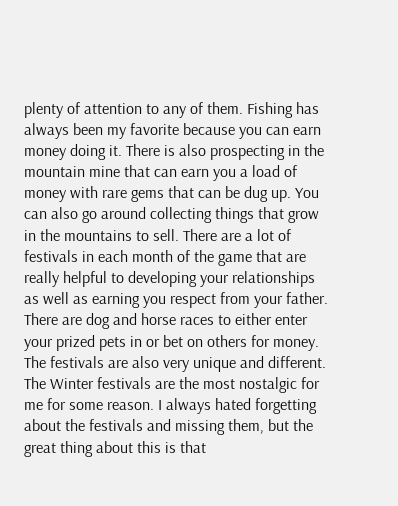plenty of attention to any of them. Fishing has always been my favorite because you can earn money doing it. There is also prospecting in the mountain mine that can earn you a load of money with rare gems that can be dug up. You can also go around collecting things that grow in the mountains to sell. There are a lot of festivals in each month of the game that are really helpful to developing your relationships as well as earning you respect from your father. There are dog and horse races to either enter your prized pets in or bet on others for money. The festivals are also very unique and different. The Winter festivals are the most nostalgic for me for some reason. I always hated forgetting about the festivals and missing them, but the great thing about this is that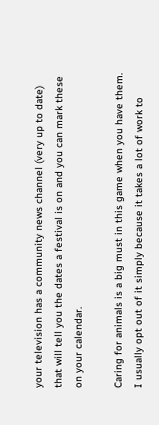your television has a community news channel (very up to date) that will tell you the dates a festival is on and you can mark these on your calendar.

Caring for animals is a big must in this game when you have them. I usually opt out of it simply because it takes a lot of work to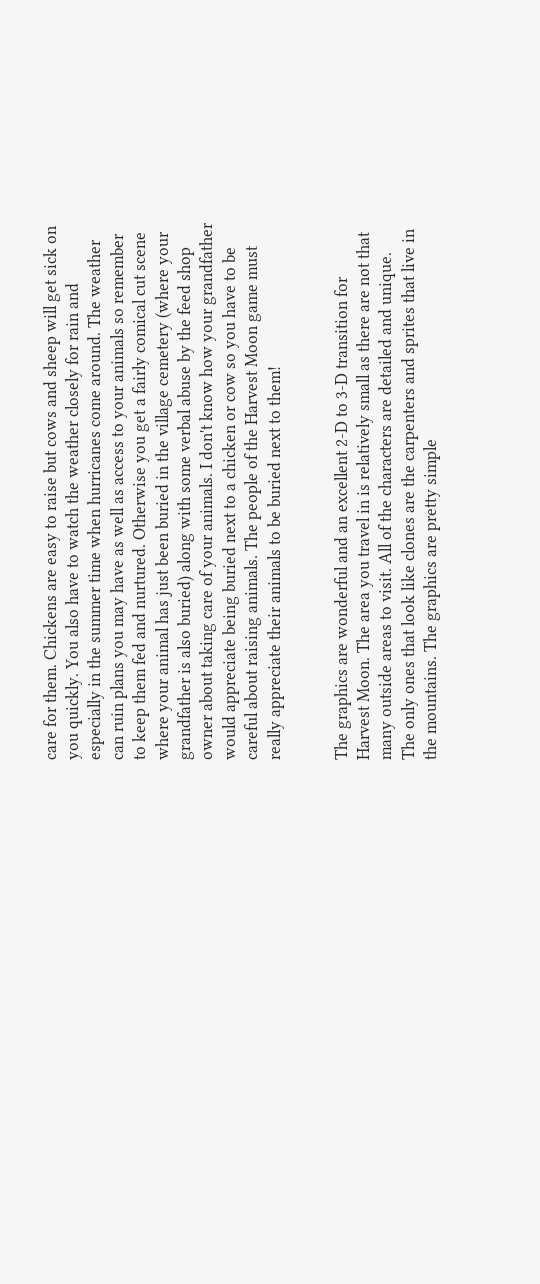care for them. Chickens are easy to raise but cows and sheep will get sick on you quickly. You also have to watch the weather closely for rain and especially in the summer time when hurricanes come around. The weather can ruin plans you may have as well as access to your animals so remember to keep them fed and nurtured. Otherwise you get a fairly comical cut scene where your animal has just been buried in the village cemetery (where your grandfather is also buried) along with some verbal abuse by the feed shop owner about taking care of your animals. I don't know how your grandfather would appreciate being buried next to a chicken or cow so you have to be careful about raising animals. The people of the Harvest Moon game must really appreciate their animals to be buried next to them!


The graphics are wonderful and an excellent 2-D to 3-D transition for Harvest Moon. The area you travel in is relatively small as there are not that many outside areas to visit. All of the characters are detailed and unique. The only ones that look like clones are the carpenters and sprites that live in the mountains. The graphics are pretty simple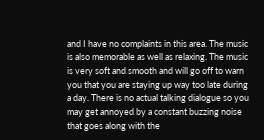and I have no complaints in this area. The music is also memorable as well as relaxing. The music is very soft and smooth and will go off to warn you that you are staying up way too late during a day. There is no actual talking dialogue so you may get annoyed by a constant buzzing noise that goes along with the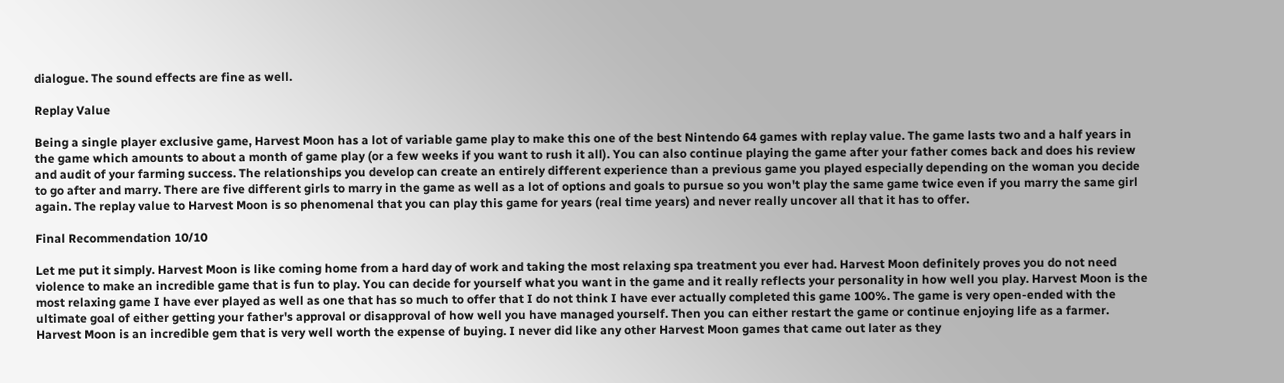dialogue. The sound effects are fine as well.

Replay Value

Being a single player exclusive game, Harvest Moon has a lot of variable game play to make this one of the best Nintendo 64 games with replay value. The game lasts two and a half years in the game which amounts to about a month of game play (or a few weeks if you want to rush it all). You can also continue playing the game after your father comes back and does his review and audit of your farming success. The relationships you develop can create an entirely different experience than a previous game you played especially depending on the woman you decide to go after and marry. There are five different girls to marry in the game as well as a lot of options and goals to pursue so you won't play the same game twice even if you marry the same girl again. The replay value to Harvest Moon is so phenomenal that you can play this game for years (real time years) and never really uncover all that it has to offer.

Final Recommendation 10/10

Let me put it simply. Harvest Moon is like coming home from a hard day of work and taking the most relaxing spa treatment you ever had. Harvest Moon definitely proves you do not need violence to make an incredible game that is fun to play. You can decide for yourself what you want in the game and it really reflects your personality in how well you play. Harvest Moon is the most relaxing game I have ever played as well as one that has so much to offer that I do not think I have ever actually completed this game 100%. The game is very open-ended with the ultimate goal of either getting your father's approval or disapproval of how well you have managed yourself. Then you can either restart the game or continue enjoying life as a farmer. Harvest Moon is an incredible gem that is very well worth the expense of buying. I never did like any other Harvest Moon games that came out later as they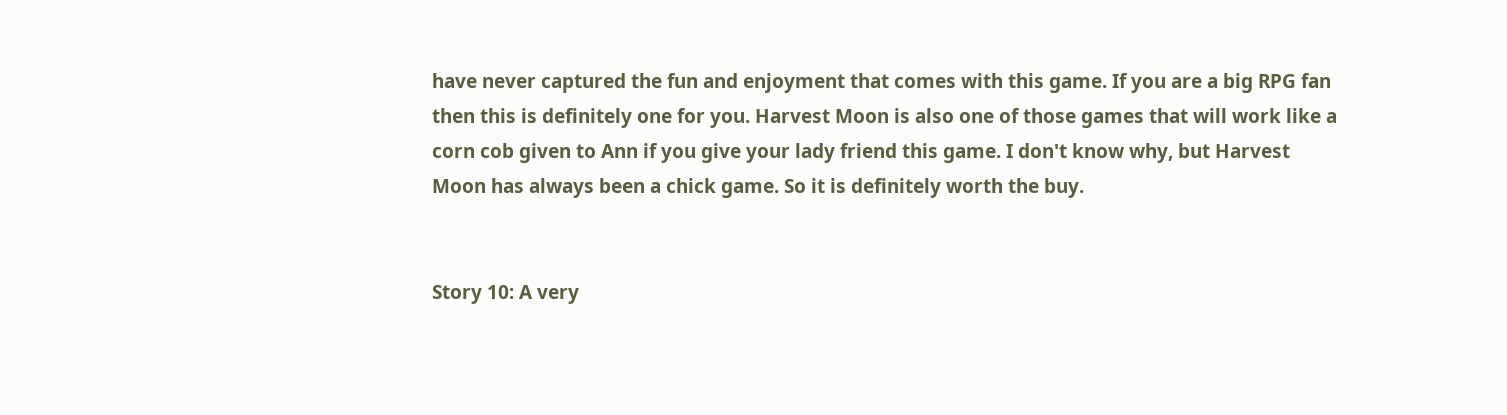have never captured the fun and enjoyment that comes with this game. If you are a big RPG fan then this is definitely one for you. Harvest Moon is also one of those games that will work like a corn cob given to Ann if you give your lady friend this game. I don't know why, but Harvest Moon has always been a chick game. So it is definitely worth the buy.


Story 10: A very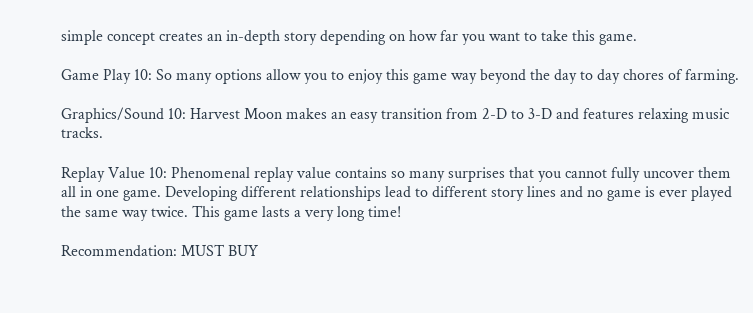simple concept creates an in-depth story depending on how far you want to take this game.

Game Play 10: So many options allow you to enjoy this game way beyond the day to day chores of farming.

Graphics/Sound 10: Harvest Moon makes an easy transition from 2-D to 3-D and features relaxing music tracks.

Replay Value 10: Phenomenal replay value contains so many surprises that you cannot fully uncover them all in one game. Developing different relationships lead to different story lines and no game is ever played the same way twice. This game lasts a very long time!

Recommendation: MUST BUY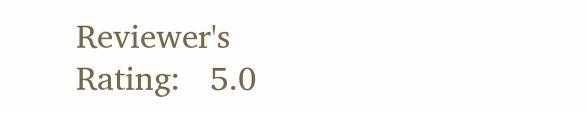Reviewer's Rating:   5.0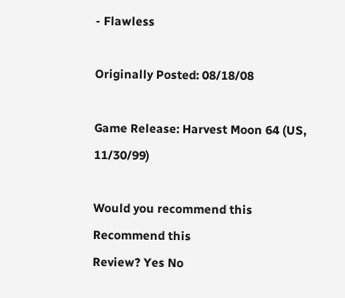- Flawless

Originally Posted: 08/18/08

Game Release: Harvest Moon 64 (US, 11/30/99)

Would you recommend this
Recommend this
Review? Yes No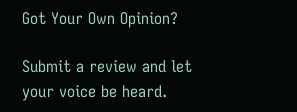Got Your Own Opinion?

Submit a review and let your voice be heard.